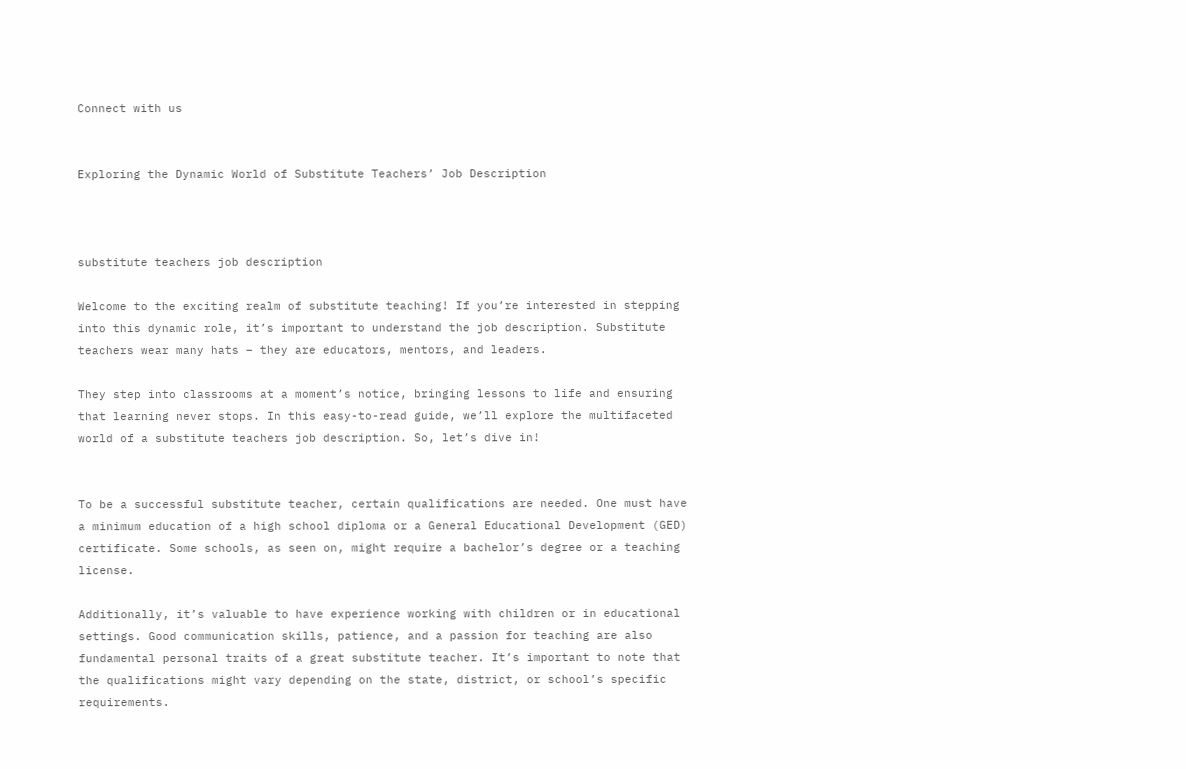Connect with us


Exploring the Dynamic World of Substitute Teachers’ Job Description



substitute teachers job description

Welcome to the exciting realm of substitute teaching! If you’re interested in stepping into this dynamic role, it’s important to understand the job description. Substitute teachers wear many hats – they are educators, mentors, and leaders.

They step into classrooms at a moment’s notice, bringing lessons to life and ensuring that learning never stops. In this easy-to-read guide, we’ll explore the multifaceted world of a substitute teachers job description. So, let’s dive in!


To be a successful substitute teacher, certain qualifications are needed. One must have a minimum education of a high school diploma or a General Educational Development (GED) certificate. Some schools, as seen on, might require a bachelor’s degree or a teaching license.

Additionally, it’s valuable to have experience working with children or in educational settings. Good communication skills, patience, and a passion for teaching are also fundamental personal traits of a great substitute teacher. It’s important to note that the qualifications might vary depending on the state, district, or school’s specific requirements.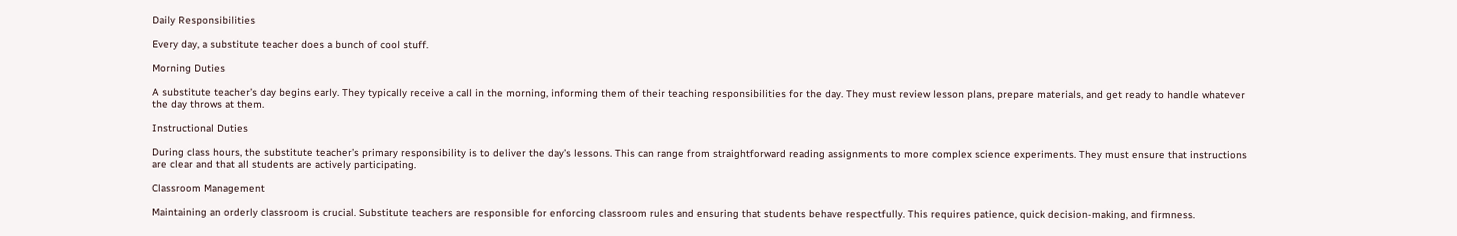Daily Responsibilities

Every day, a substitute teacher does a bunch of cool stuff.

Morning Duties

A substitute teacher’s day begins early. They typically receive a call in the morning, informing them of their teaching responsibilities for the day. They must review lesson plans, prepare materials, and get ready to handle whatever the day throws at them.

Instructional Duties

During class hours, the substitute teacher’s primary responsibility is to deliver the day’s lessons. This can range from straightforward reading assignments to more complex science experiments. They must ensure that instructions are clear and that all students are actively participating.

Classroom Management

Maintaining an orderly classroom is crucial. Substitute teachers are responsible for enforcing classroom rules and ensuring that students behave respectfully. This requires patience, quick decision-making, and firmness.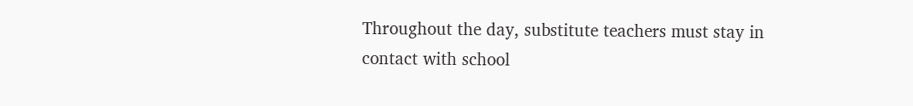Throughout the day, substitute teachers must stay in contact with school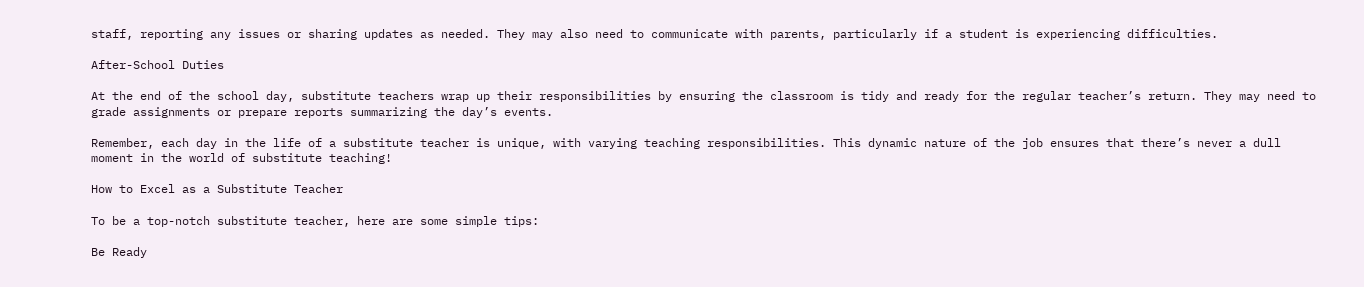staff, reporting any issues or sharing updates as needed. They may also need to communicate with parents, particularly if a student is experiencing difficulties.

After-School Duties

At the end of the school day, substitute teachers wrap up their responsibilities by ensuring the classroom is tidy and ready for the regular teacher’s return. They may need to grade assignments or prepare reports summarizing the day’s events.

Remember, each day in the life of a substitute teacher is unique, with varying teaching responsibilities. This dynamic nature of the job ensures that there’s never a dull moment in the world of substitute teaching!

How to Excel as a Substitute Teacher

To be a top-notch substitute teacher, here are some simple tips:

Be Ready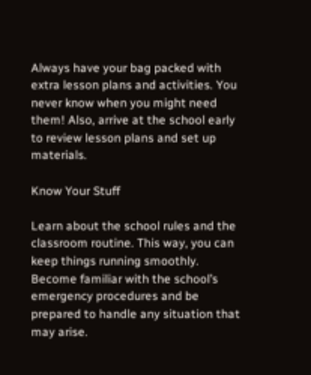Always have your bag packed with extra lesson plans and activities. You never know when you might need them! Also, arrive at the school early to review lesson plans and set up materials.

Know Your Stuff

Learn about the school rules and the classroom routine. This way, you can keep things running smoothly. Become familiar with the school’s emergency procedures and be prepared to handle any situation that may arise.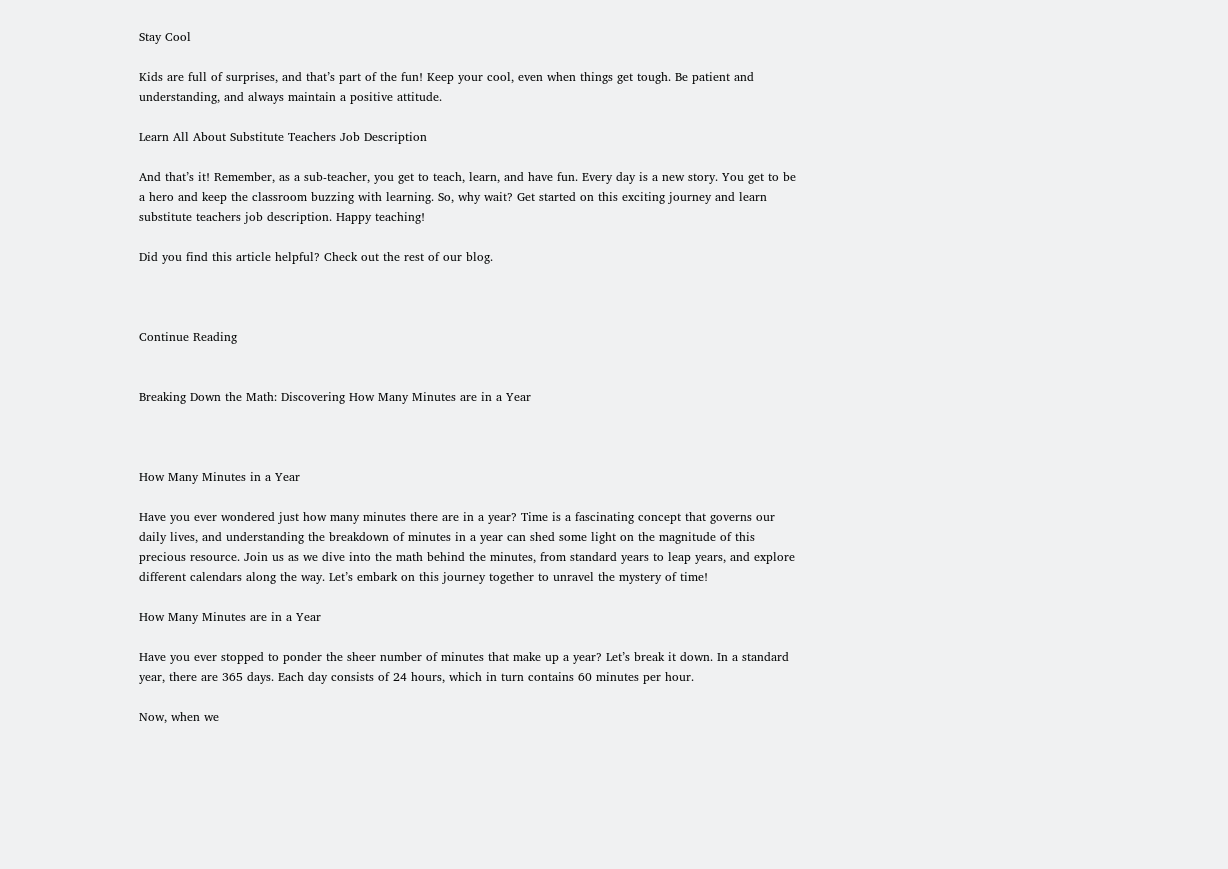Stay Cool

Kids are full of surprises, and that’s part of the fun! Keep your cool, even when things get tough. Be patient and understanding, and always maintain a positive attitude.

Learn All About Substitute Teachers Job Description

And that’s it! Remember, as a sub-teacher, you get to teach, learn, and have fun. Every day is a new story. You get to be a hero and keep the classroom buzzing with learning. So, why wait? Get started on this exciting journey and learn substitute teachers job description. Happy teaching!

Did you find this article helpful? Check out the rest of our blog.



Continue Reading


Breaking Down the Math: Discovering How Many Minutes are in a Year



How Many Minutes in a Year

Have you ever wondered just how many minutes there are in a year? Time is a fascinating concept that governs our daily lives, and understanding the breakdown of minutes in a year can shed some light on the magnitude of this precious resource. Join us as we dive into the math behind the minutes, from standard years to leap years, and explore different calendars along the way. Let’s embark on this journey together to unravel the mystery of time!

How Many Minutes are in a Year

Have you ever stopped to ponder the sheer number of minutes that make up a year? Let’s break it down. In a standard year, there are 365 days. Each day consists of 24 hours, which in turn contains 60 minutes per hour.

Now, when we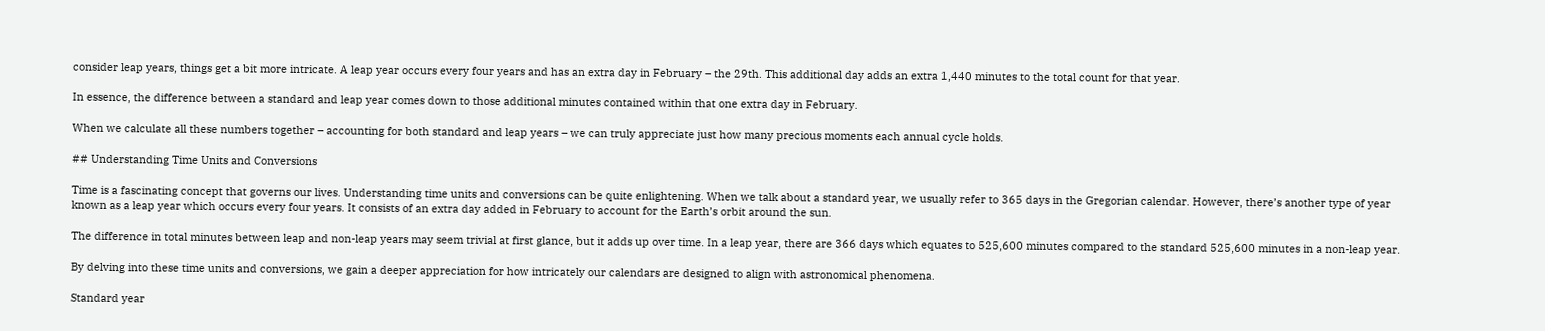consider leap years, things get a bit more intricate. A leap year occurs every four years and has an extra day in February – the 29th. This additional day adds an extra 1,440 minutes to the total count for that year.

In essence, the difference between a standard and leap year comes down to those additional minutes contained within that one extra day in February.

When we calculate all these numbers together – accounting for both standard and leap years – we can truly appreciate just how many precious moments each annual cycle holds.

## Understanding Time Units and Conversions

Time is a fascinating concept that governs our lives. Understanding time units and conversions can be quite enlightening. When we talk about a standard year, we usually refer to 365 days in the Gregorian calendar. However, there’s another type of year known as a leap year which occurs every four years. It consists of an extra day added in February to account for the Earth’s orbit around the sun.

The difference in total minutes between leap and non-leap years may seem trivial at first glance, but it adds up over time. In a leap year, there are 366 days which equates to 525,600 minutes compared to the standard 525,600 minutes in a non-leap year.

By delving into these time units and conversions, we gain a deeper appreciation for how intricately our calendars are designed to align with astronomical phenomena.

Standard year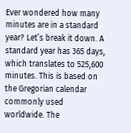Ever wondered how many minutes are in a standard year? Let’s break it down. A standard year has 365 days, which translates to 525,600 minutes. This is based on the Gregorian calendar commonly used worldwide. The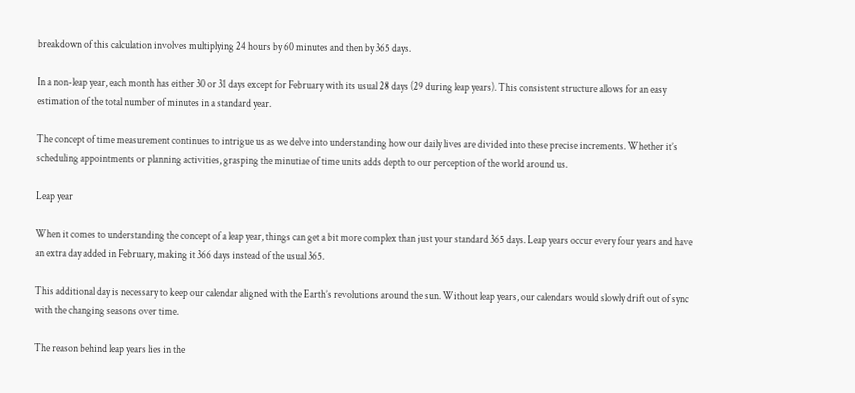breakdown of this calculation involves multiplying 24 hours by 60 minutes and then by 365 days.

In a non-leap year, each month has either 30 or 31 days except for February with its usual 28 days (29 during leap years). This consistent structure allows for an easy estimation of the total number of minutes in a standard year.

The concept of time measurement continues to intrigue us as we delve into understanding how our daily lives are divided into these precise increments. Whether it’s scheduling appointments or planning activities, grasping the minutiae of time units adds depth to our perception of the world around us.

Leap year

When it comes to understanding the concept of a leap year, things can get a bit more complex than just your standard 365 days. Leap years occur every four years and have an extra day added in February, making it 366 days instead of the usual 365.

This additional day is necessary to keep our calendar aligned with the Earth’s revolutions around the sun. Without leap years, our calendars would slowly drift out of sync with the changing seasons over time.

The reason behind leap years lies in the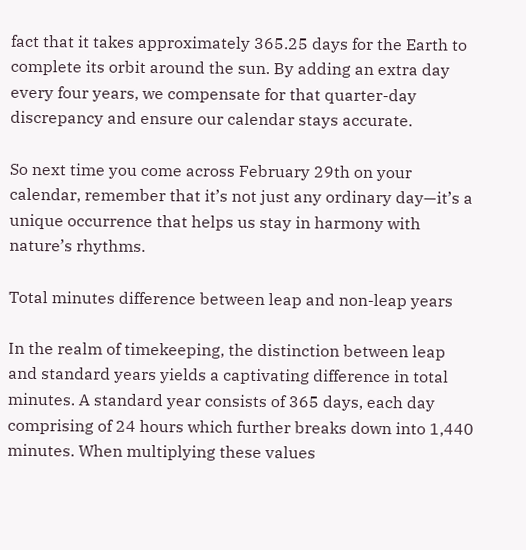fact that it takes approximately 365.25 days for the Earth to complete its orbit around the sun. By adding an extra day every four years, we compensate for that quarter-day discrepancy and ensure our calendar stays accurate.

So next time you come across February 29th on your calendar, remember that it’s not just any ordinary day—it’s a unique occurrence that helps us stay in harmony with nature’s rhythms.

Total minutes difference between leap and non-leap years

In the realm of timekeeping, the distinction between leap and standard years yields a captivating difference in total minutes. A standard year consists of 365 days, each day comprising of 24 hours which further breaks down into 1,440 minutes. When multiplying these values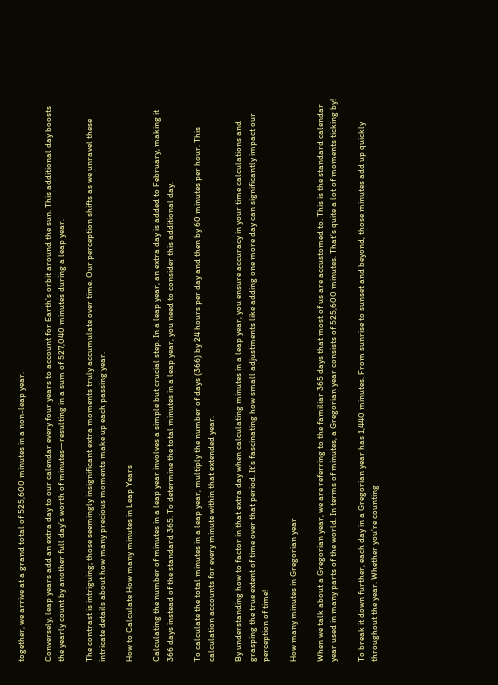together, we arrive at a grand total of 525,600 minutes in a non-leap year.

Conversely, leap years add an extra day to our calendar every four years to account for Earth’s orbit around the sun. This additional day boosts the yearly count by another full day’s worth of minutes—resulting in a sum of 527,040 minutes during a leap year.

The contrast is intriguing; those seemingly insignificant extra moments truly accumulate over time. Our perception shifts as we unravel these intricate details about how many precious moments make up each passing year.

How to Calculate How many minutes in Leap Years

Calculating the number of minutes in a leap year involves a simple but crucial step. In a leap year, an extra day is added to February, making it 366 days instead of the standard 365. To determine the total minutes in a leap year, you need to consider this additional day.

To calculate the total minutes in a leap year, multiply the number of days (366) by 24 hours per day and then by 60 minutes per hour. This calculation accounts for every minute within that extended year.

By understanding how to factor in that extra day when calculating minutes in a leap year, you ensure accuracy in your time calculations and grasping the true extent of time over that period. It’s fascinating how small adjustments like adding one more day can significantly impact our perception of time!

How many minutes in Gregorian year

When we talk about a Gregorian year, we are referring to the familiar 365 days that most of us are accustomed to. This is the standard calendar year used in many parts of the world. In terms of minutes, a Gregorian year consists of 525,600 minutes. That’s quite a lot of moments ticking by!

To break it down further, each day in a Gregorian year has 1,440 minutes. From sunrise to sunset and beyond, those minutes add up quickly throughout the year. Whether you’re counting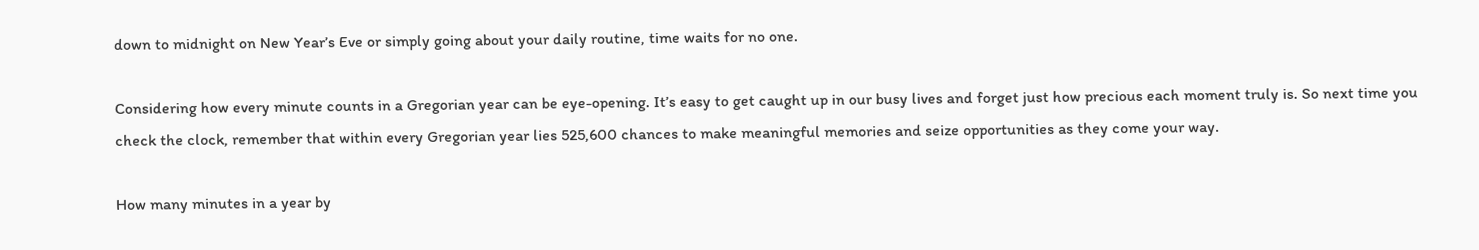down to midnight on New Year’s Eve or simply going about your daily routine, time waits for no one.

Considering how every minute counts in a Gregorian year can be eye-opening. It’s easy to get caught up in our busy lives and forget just how precious each moment truly is. So next time you check the clock, remember that within every Gregorian year lies 525,600 chances to make meaningful memories and seize opportunities as they come your way.

How many minutes in a year by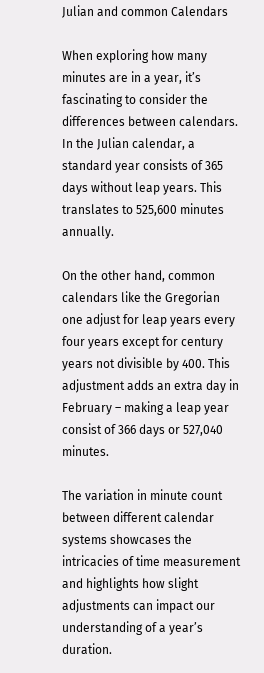Julian and common Calendars

When exploring how many minutes are in a year, it’s fascinating to consider the differences between calendars. In the Julian calendar, a standard year consists of 365 days without leap years. This translates to 525,600 minutes annually.

On the other hand, common calendars like the Gregorian one adjust for leap years every four years except for century years not divisible by 400. This adjustment adds an extra day in February – making a leap year consist of 366 days or 527,040 minutes.

The variation in minute count between different calendar systems showcases the intricacies of time measurement and highlights how slight adjustments can impact our understanding of a year’s duration.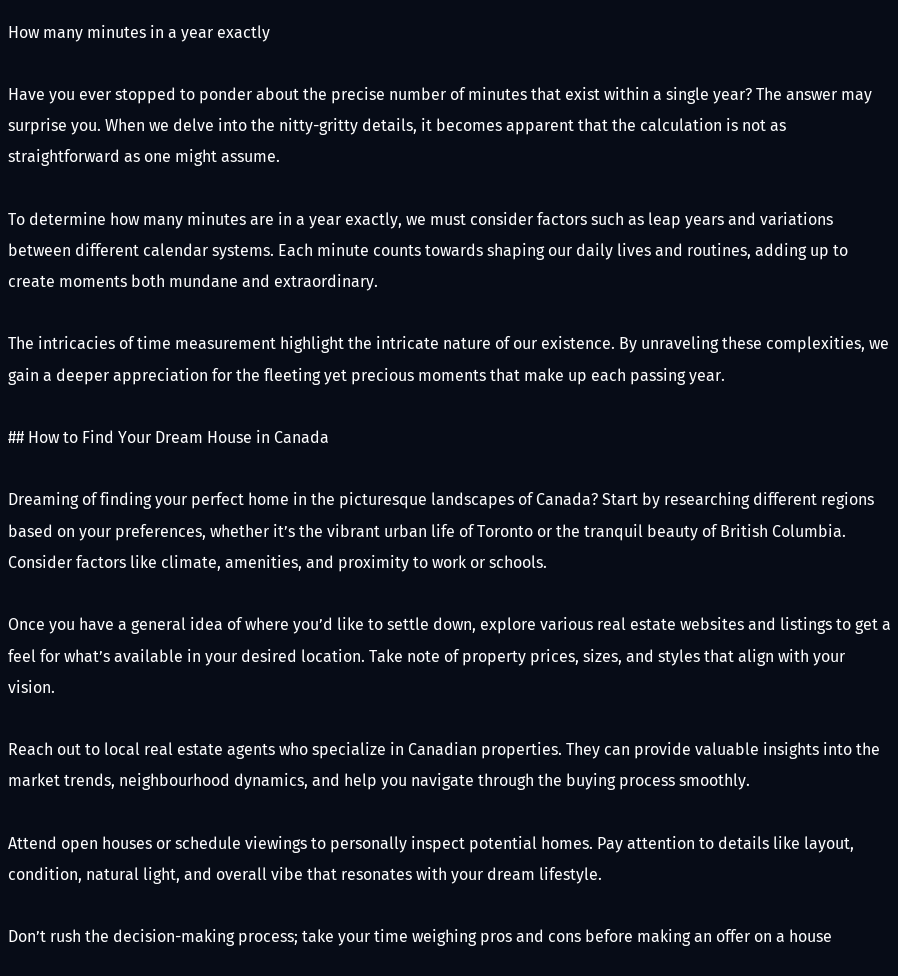How many minutes in a year exactly

Have you ever stopped to ponder about the precise number of minutes that exist within a single year? The answer may surprise you. When we delve into the nitty-gritty details, it becomes apparent that the calculation is not as straightforward as one might assume.

To determine how many minutes are in a year exactly, we must consider factors such as leap years and variations between different calendar systems. Each minute counts towards shaping our daily lives and routines, adding up to create moments both mundane and extraordinary.

The intricacies of time measurement highlight the intricate nature of our existence. By unraveling these complexities, we gain a deeper appreciation for the fleeting yet precious moments that make up each passing year.

## How to Find Your Dream House in Canada

Dreaming of finding your perfect home in the picturesque landscapes of Canada? Start by researching different regions based on your preferences, whether it’s the vibrant urban life of Toronto or the tranquil beauty of British Columbia. Consider factors like climate, amenities, and proximity to work or schools.

Once you have a general idea of where you’d like to settle down, explore various real estate websites and listings to get a feel for what’s available in your desired location. Take note of property prices, sizes, and styles that align with your vision.

Reach out to local real estate agents who specialize in Canadian properties. They can provide valuable insights into the market trends, neighbourhood dynamics, and help you navigate through the buying process smoothly.

Attend open houses or schedule viewings to personally inspect potential homes. Pay attention to details like layout, condition, natural light, and overall vibe that resonates with your dream lifestyle.

Don’t rush the decision-making process; take your time weighing pros and cons before making an offer on a house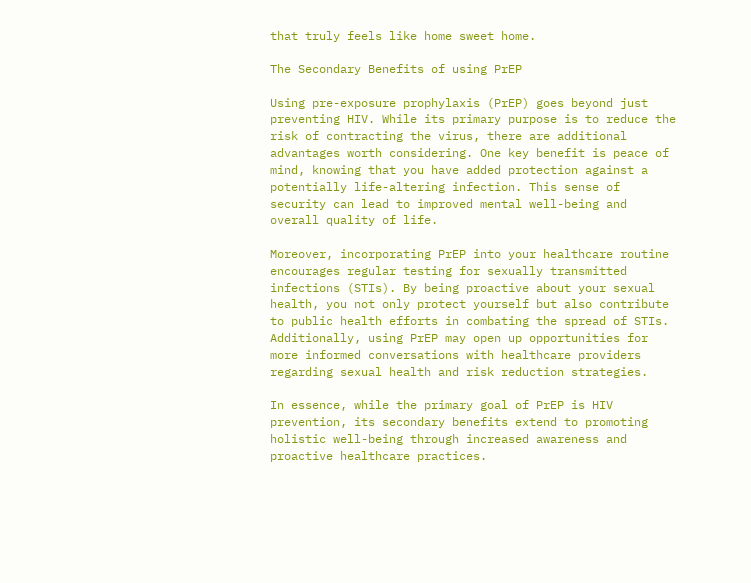that truly feels like home sweet home.

The Secondary Benefits of using PrEP

Using pre-exposure prophylaxis (PrEP) goes beyond just preventing HIV. While its primary purpose is to reduce the risk of contracting the virus, there are additional advantages worth considering. One key benefit is peace of mind, knowing that you have added protection against a potentially life-altering infection. This sense of security can lead to improved mental well-being and overall quality of life.

Moreover, incorporating PrEP into your healthcare routine encourages regular testing for sexually transmitted infections (STIs). By being proactive about your sexual health, you not only protect yourself but also contribute to public health efforts in combating the spread of STIs. Additionally, using PrEP may open up opportunities for more informed conversations with healthcare providers regarding sexual health and risk reduction strategies.

In essence, while the primary goal of PrEP is HIV prevention, its secondary benefits extend to promoting holistic well-being through increased awareness and proactive healthcare practices.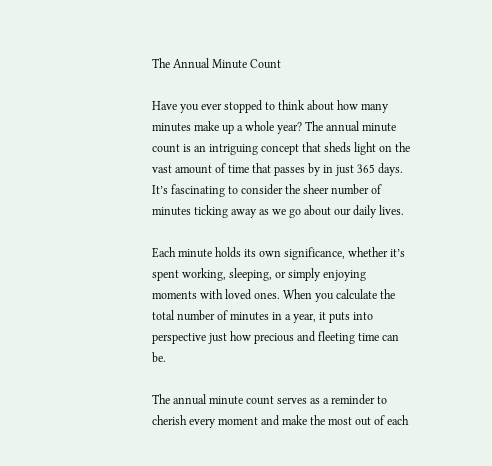The Annual Minute Count

Have you ever stopped to think about how many minutes make up a whole year? The annual minute count is an intriguing concept that sheds light on the vast amount of time that passes by in just 365 days. It’s fascinating to consider the sheer number of minutes ticking away as we go about our daily lives.

Each minute holds its own significance, whether it’s spent working, sleeping, or simply enjoying moments with loved ones. When you calculate the total number of minutes in a year, it puts into perspective just how precious and fleeting time can be.

The annual minute count serves as a reminder to cherish every moment and make the most out of each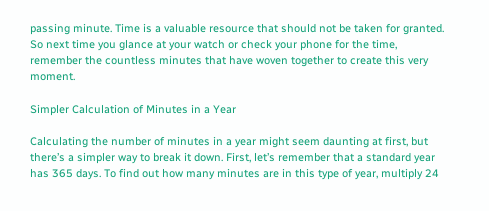passing minute. Time is a valuable resource that should not be taken for granted. So next time you glance at your watch or check your phone for the time, remember the countless minutes that have woven together to create this very moment.

Simpler Calculation of Minutes in a Year

Calculating the number of minutes in a year might seem daunting at first, but there’s a simpler way to break it down. First, let’s remember that a standard year has 365 days. To find out how many minutes are in this type of year, multiply 24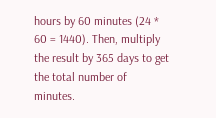hours by 60 minutes (24 * 60 = 1440). Then, multiply the result by 365 days to get the total number of minutes.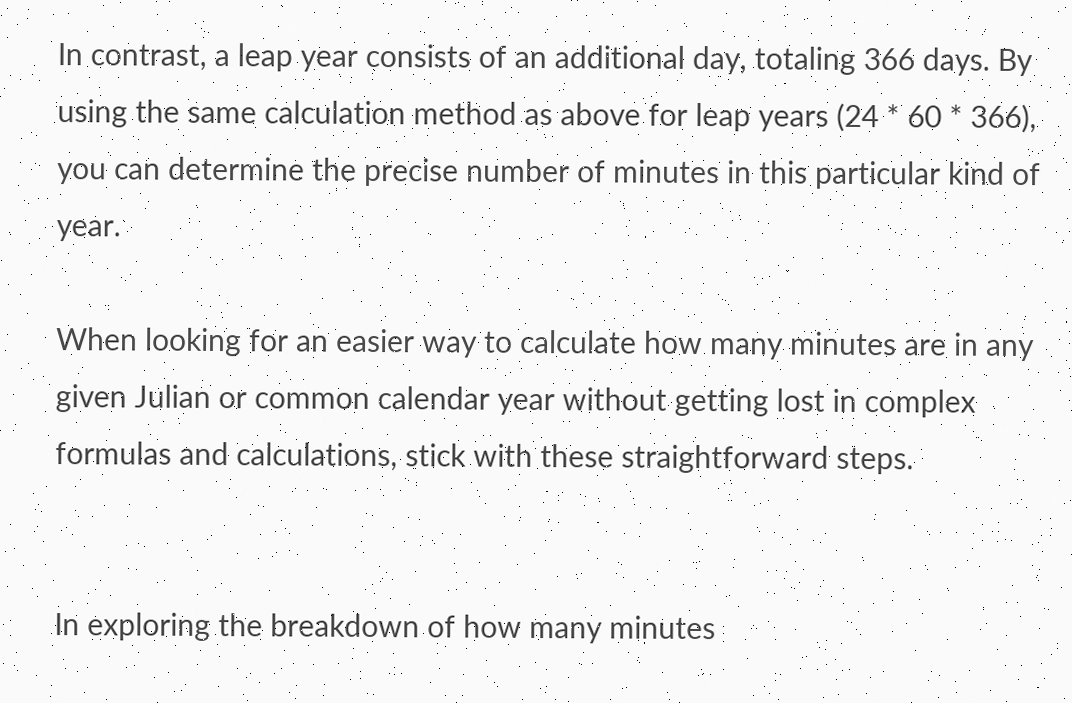In contrast, a leap year consists of an additional day, totaling 366 days. By using the same calculation method as above for leap years (24 * 60 * 366), you can determine the precise number of minutes in this particular kind of year.

When looking for an easier way to calculate how many minutes are in any given Julian or common calendar year without getting lost in complex formulas and calculations, stick with these straightforward steps.


In exploring the breakdown of how many minutes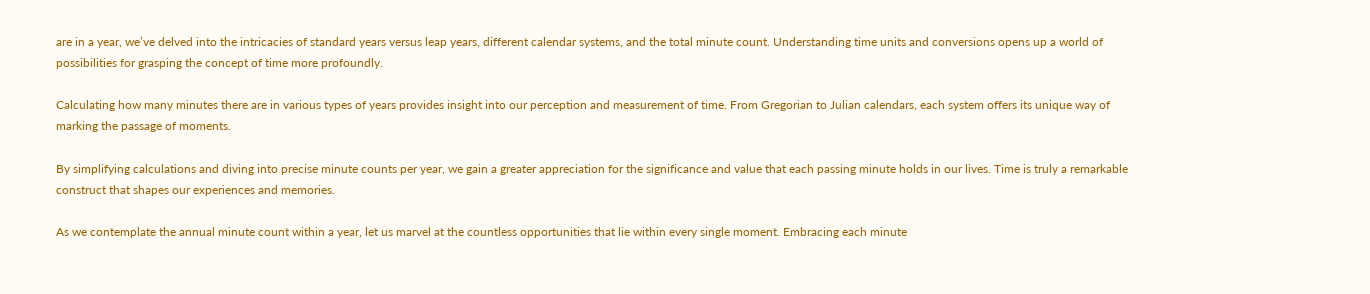are in a year, we’ve delved into the intricacies of standard years versus leap years, different calendar systems, and the total minute count. Understanding time units and conversions opens up a world of possibilities for grasping the concept of time more profoundly.

Calculating how many minutes there are in various types of years provides insight into our perception and measurement of time. From Gregorian to Julian calendars, each system offers its unique way of marking the passage of moments.

By simplifying calculations and diving into precise minute counts per year, we gain a greater appreciation for the significance and value that each passing minute holds in our lives. Time is truly a remarkable construct that shapes our experiences and memories.

As we contemplate the annual minute count within a year, let us marvel at the countless opportunities that lie within every single moment. Embracing each minute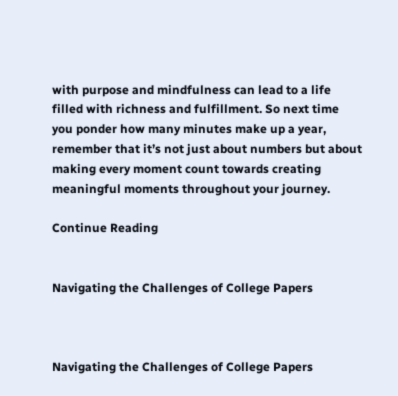with purpose and mindfulness can lead to a life filled with richness and fulfillment. So next time you ponder how many minutes make up a year, remember that it’s not just about numbers but about making every moment count towards creating meaningful moments throughout your journey.

Continue Reading


Navigating the Challenges of College Papers



Navigating the Challenges of College Papers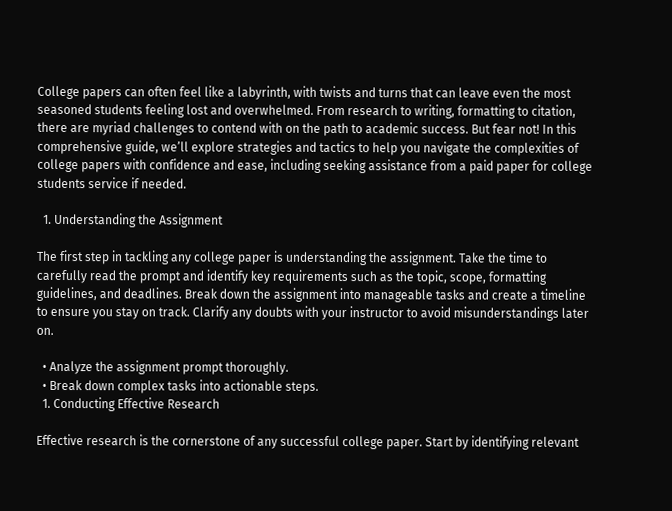College papers can often feel like a labyrinth, with twists and turns that can leave even the most seasoned students feeling lost and overwhelmed. From research to writing, formatting to citation, there are myriad challenges to contend with on the path to academic success. But fear not! In this comprehensive guide, we’ll explore strategies and tactics to help you navigate the complexities of college papers with confidence and ease, including seeking assistance from a paid paper for college students service if needed.

  1. Understanding the Assignment

The first step in tackling any college paper is understanding the assignment. Take the time to carefully read the prompt and identify key requirements such as the topic, scope, formatting guidelines, and deadlines. Break down the assignment into manageable tasks and create a timeline to ensure you stay on track. Clarify any doubts with your instructor to avoid misunderstandings later on.

  • Analyze the assignment prompt thoroughly.
  • Break down complex tasks into actionable steps.
  1. Conducting Effective Research

Effective research is the cornerstone of any successful college paper. Start by identifying relevant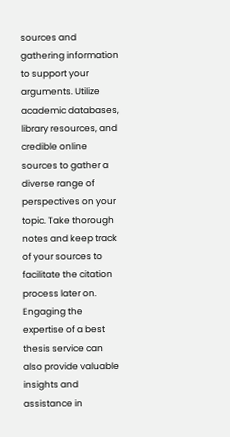sources and gathering information to support your arguments. Utilize academic databases, library resources, and credible online sources to gather a diverse range of perspectives on your topic. Take thorough notes and keep track of your sources to facilitate the citation process later on. Engaging the expertise of a best thesis service can also provide valuable insights and assistance in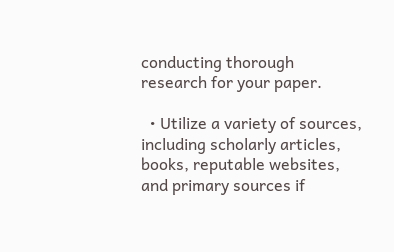conducting thorough research for your paper.

  • Utilize a variety of sources, including scholarly articles, books, reputable websites, and primary sources if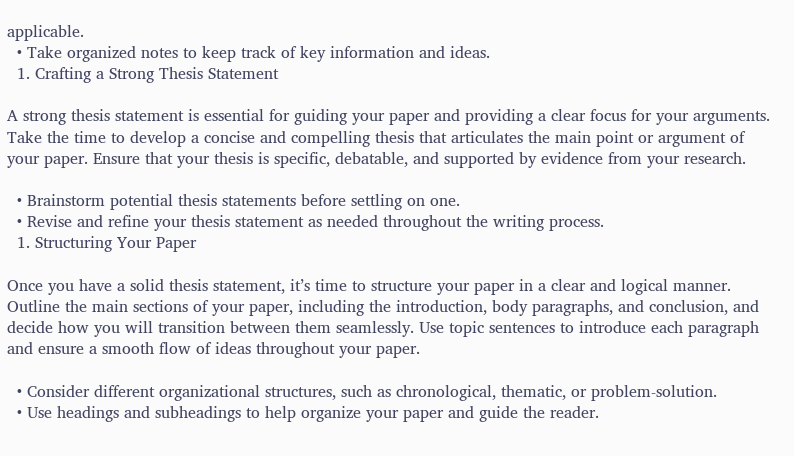applicable.
  • Take organized notes to keep track of key information and ideas.
  1. Crafting a Strong Thesis Statement

A strong thesis statement is essential for guiding your paper and providing a clear focus for your arguments. Take the time to develop a concise and compelling thesis that articulates the main point or argument of your paper. Ensure that your thesis is specific, debatable, and supported by evidence from your research.

  • Brainstorm potential thesis statements before settling on one.
  • Revise and refine your thesis statement as needed throughout the writing process.
  1. Structuring Your Paper

Once you have a solid thesis statement, it’s time to structure your paper in a clear and logical manner. Outline the main sections of your paper, including the introduction, body paragraphs, and conclusion, and decide how you will transition between them seamlessly. Use topic sentences to introduce each paragraph and ensure a smooth flow of ideas throughout your paper.

  • Consider different organizational structures, such as chronological, thematic, or problem-solution.
  • Use headings and subheadings to help organize your paper and guide the reader.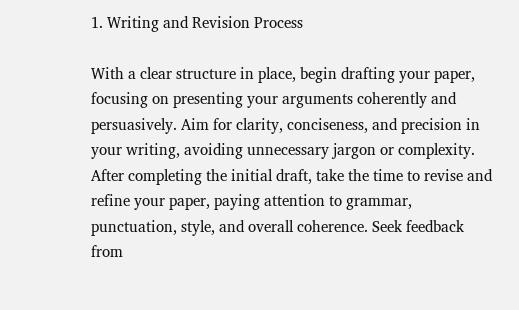1. Writing and Revision Process

With a clear structure in place, begin drafting your paper, focusing on presenting your arguments coherently and persuasively. Aim for clarity, conciseness, and precision in your writing, avoiding unnecessary jargon or complexity. After completing the initial draft, take the time to revise and refine your paper, paying attention to grammar, punctuation, style, and overall coherence. Seek feedback from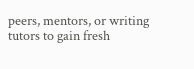peers, mentors, or writing tutors to gain fresh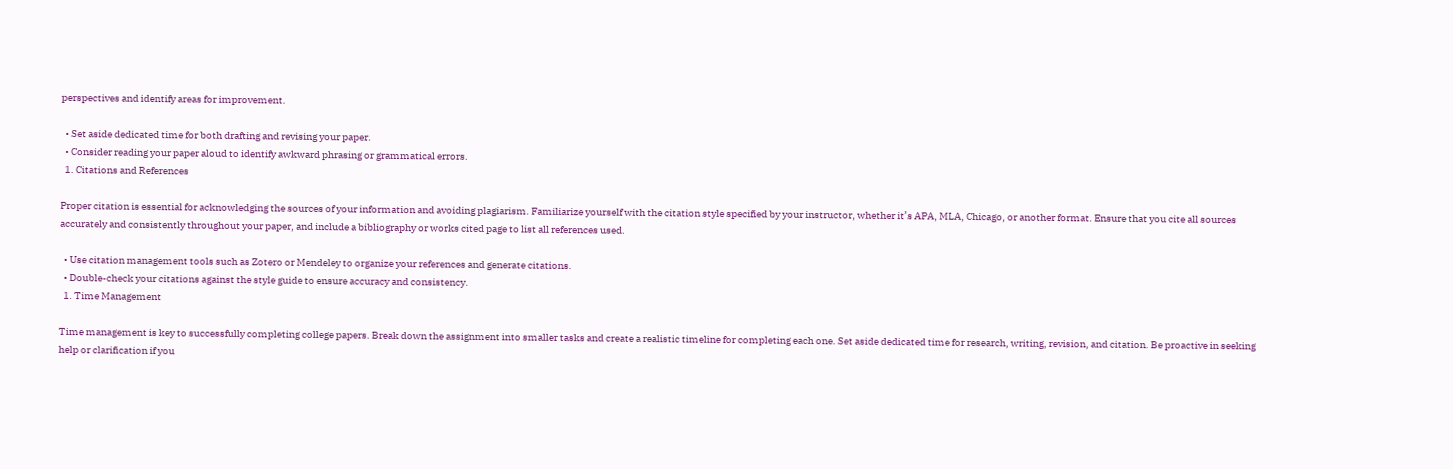perspectives and identify areas for improvement.

  • Set aside dedicated time for both drafting and revising your paper.
  • Consider reading your paper aloud to identify awkward phrasing or grammatical errors.
  1. Citations and References

Proper citation is essential for acknowledging the sources of your information and avoiding plagiarism. Familiarize yourself with the citation style specified by your instructor, whether it’s APA, MLA, Chicago, or another format. Ensure that you cite all sources accurately and consistently throughout your paper, and include a bibliography or works cited page to list all references used.

  • Use citation management tools such as Zotero or Mendeley to organize your references and generate citations.
  • Double-check your citations against the style guide to ensure accuracy and consistency.
  1. Time Management

Time management is key to successfully completing college papers. Break down the assignment into smaller tasks and create a realistic timeline for completing each one. Set aside dedicated time for research, writing, revision, and citation. Be proactive in seeking help or clarification if you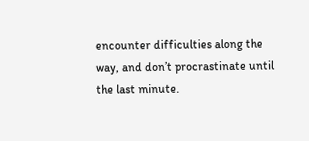encounter difficulties along the way, and don’t procrastinate until the last minute.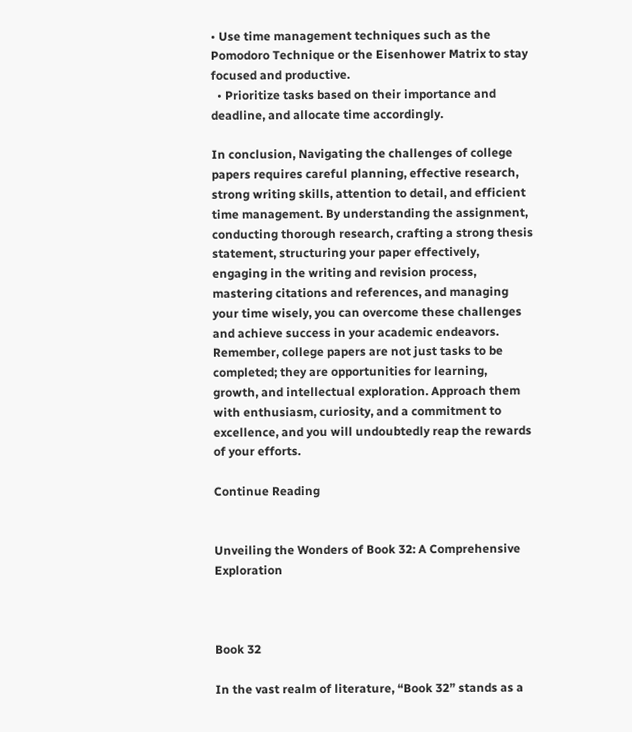• Use time management techniques such as the Pomodoro Technique or the Eisenhower Matrix to stay focused and productive.
  • Prioritize tasks based on their importance and deadline, and allocate time accordingly.

In conclusion, Navigating the challenges of college papers requires careful planning, effective research, strong writing skills, attention to detail, and efficient time management. By understanding the assignment, conducting thorough research, crafting a strong thesis statement, structuring your paper effectively, engaging in the writing and revision process, mastering citations and references, and managing your time wisely, you can overcome these challenges and achieve success in your academic endeavors. Remember, college papers are not just tasks to be completed; they are opportunities for learning, growth, and intellectual exploration. Approach them with enthusiasm, curiosity, and a commitment to excellence, and you will undoubtedly reap the rewards of your efforts.

Continue Reading


Unveiling the Wonders of Book 32: A Comprehensive Exploration



Book 32

In the vast realm of literature, “Book 32” stands as a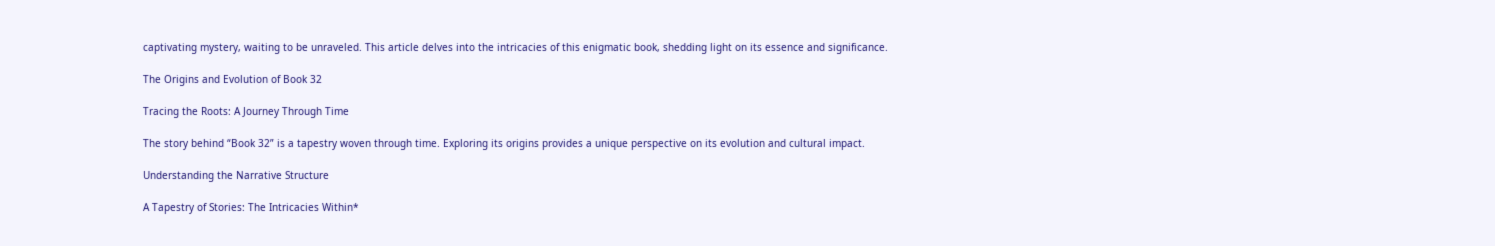captivating mystery, waiting to be unraveled. This article delves into the intricacies of this enigmatic book, shedding light on its essence and significance.

The Origins and Evolution of Book 32

Tracing the Roots: A Journey Through Time

The story behind “Book 32” is a tapestry woven through time. Exploring its origins provides a unique perspective on its evolution and cultural impact.

Understanding the Narrative Structure

A Tapestry of Stories: The Intricacies Within*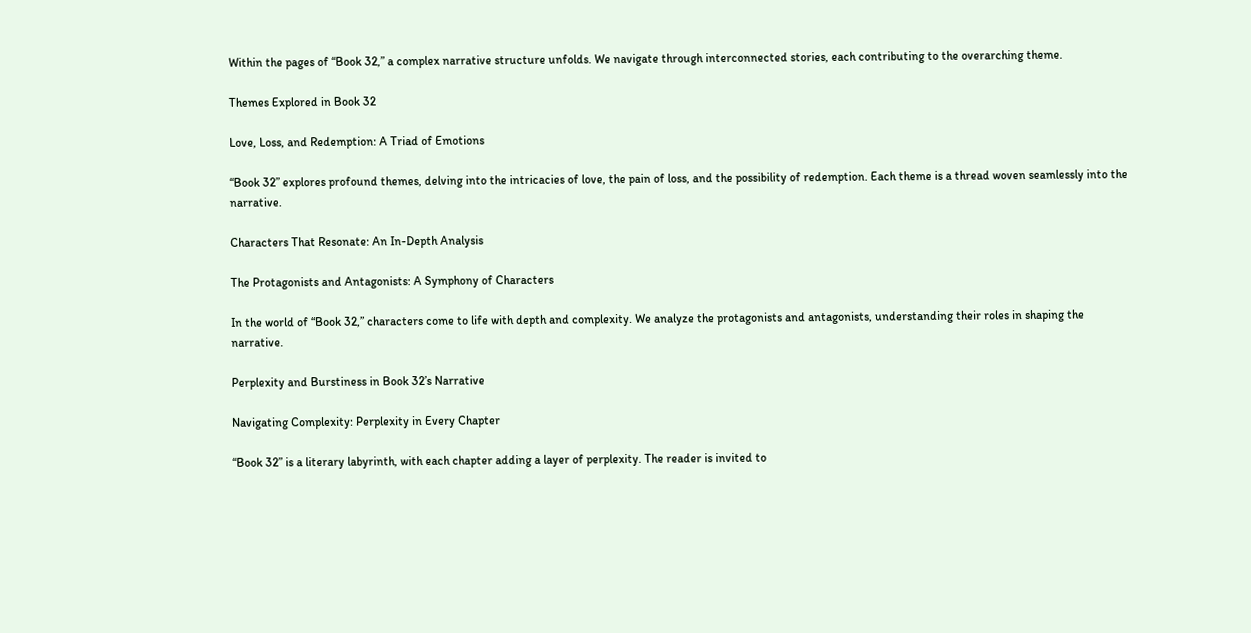Within the pages of “Book 32,” a complex narrative structure unfolds. We navigate through interconnected stories, each contributing to the overarching theme.

Themes Explored in Book 32

Love, Loss, and Redemption: A Triad of Emotions

“Book 32” explores profound themes, delving into the intricacies of love, the pain of loss, and the possibility of redemption. Each theme is a thread woven seamlessly into the narrative.

Characters That Resonate: An In-Depth Analysis

The Protagonists and Antagonists: A Symphony of Characters

In the world of “Book 32,” characters come to life with depth and complexity. We analyze the protagonists and antagonists, understanding their roles in shaping the narrative.

Perplexity and Burstiness in Book 32’s Narrative

Navigating Complexity: Perplexity in Every Chapter

“Book 32” is a literary labyrinth, with each chapter adding a layer of perplexity. The reader is invited to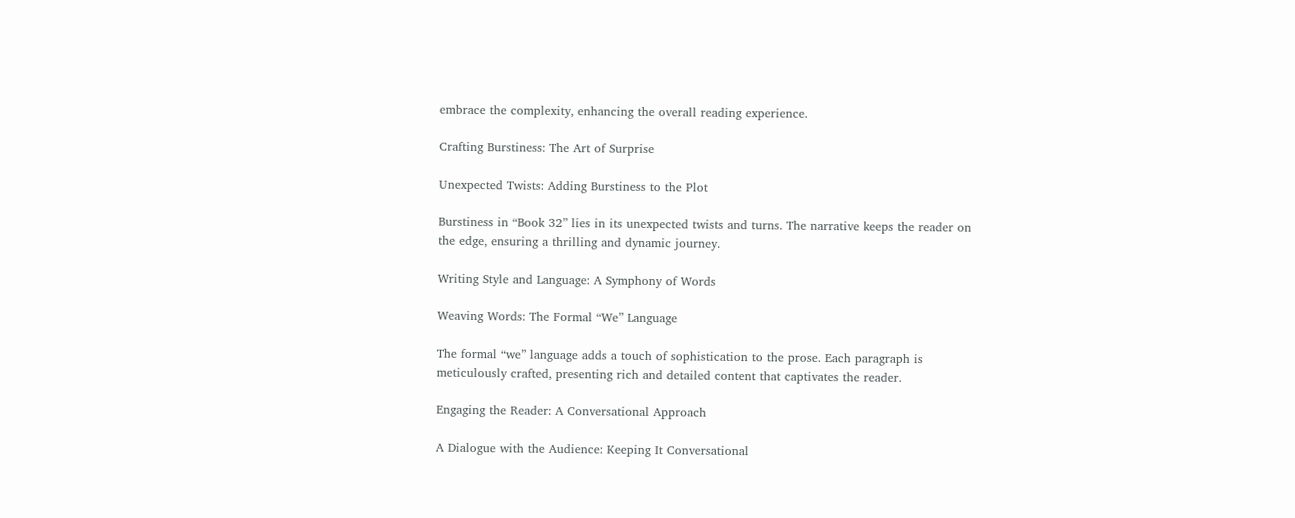embrace the complexity, enhancing the overall reading experience.

Crafting Burstiness: The Art of Surprise

Unexpected Twists: Adding Burstiness to the Plot

Burstiness in “Book 32” lies in its unexpected twists and turns. The narrative keeps the reader on the edge, ensuring a thrilling and dynamic journey.

Writing Style and Language: A Symphony of Words

Weaving Words: The Formal “We” Language

The formal “we” language adds a touch of sophistication to the prose. Each paragraph is meticulously crafted, presenting rich and detailed content that captivates the reader.

Engaging the Reader: A Conversational Approach

A Dialogue with the Audience: Keeping It Conversational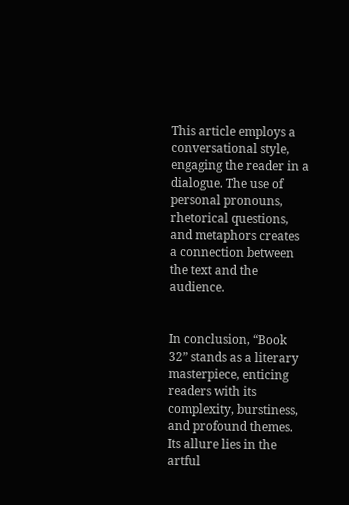This article employs a conversational style, engaging the reader in a dialogue. The use of personal pronouns, rhetorical questions, and metaphors creates a connection between the text and the audience.


In conclusion, “Book 32” stands as a literary masterpiece, enticing readers with its complexity, burstiness, and profound themes. Its allure lies in the artful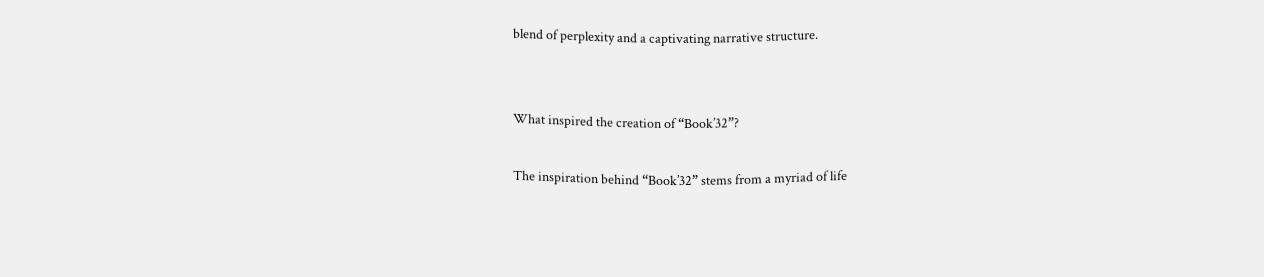blend of perplexity and a captivating narrative structure.


What inspired the creation of “Book’32”?

The inspiration behind “Book’32” stems from a myriad of life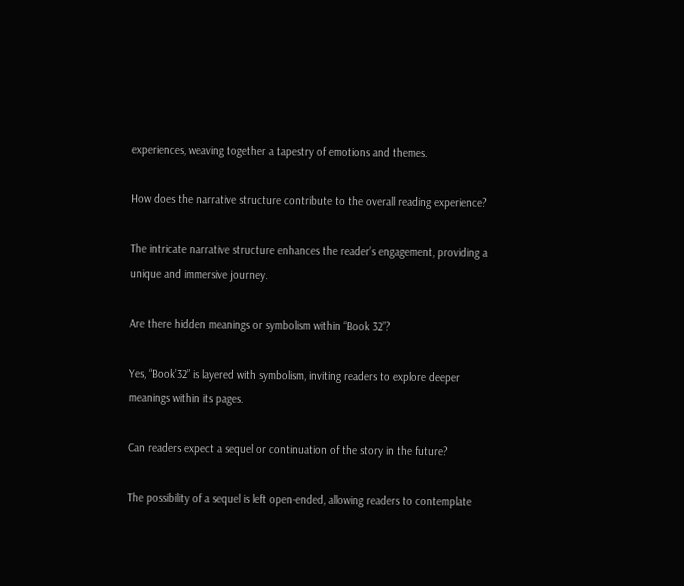experiences, weaving together a tapestry of emotions and themes.

How does the narrative structure contribute to the overall reading experience?

The intricate narrative structure enhances the reader’s engagement, providing a unique and immersive journey.

Are there hidden meanings or symbolism within “Book 32”?

Yes, “Book’32” is layered with symbolism, inviting readers to explore deeper meanings within its pages.

Can readers expect a sequel or continuation of the story in the future?

The possibility of a sequel is left open-ended, allowing readers to contemplate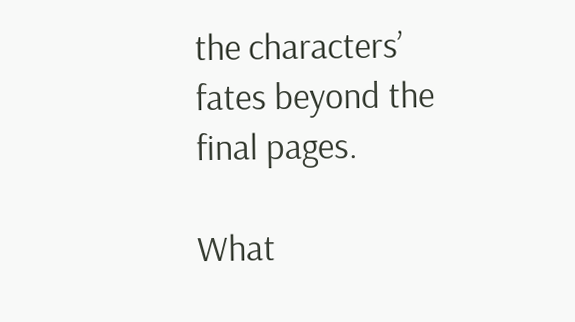the characters’ fates beyond the final pages.

What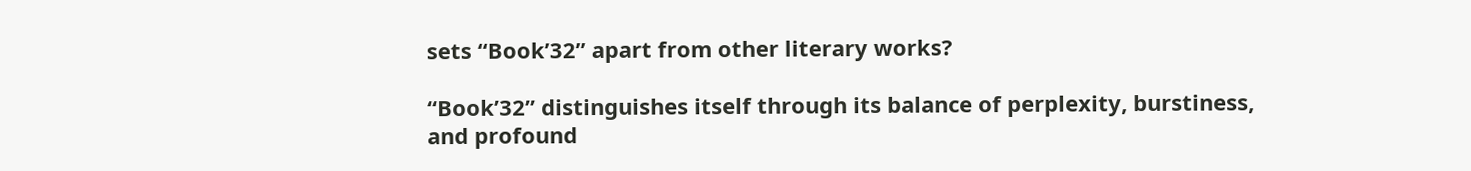sets “Book’32” apart from other literary works?

“Book’32” distinguishes itself through its balance of perplexity, burstiness, and profound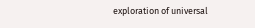exploration of universal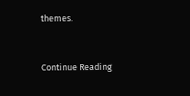themes.


Continue Reading